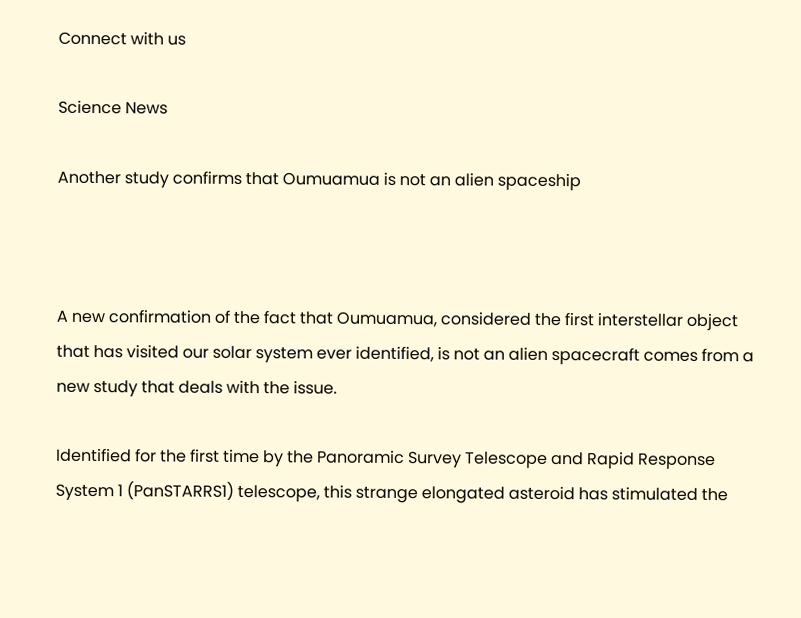Connect with us

Science News

Another study confirms that Oumuamua is not an alien spaceship



A new confirmation of the fact that Oumuamua, considered the first interstellar object that has visited our solar system ever identified, is not an alien spacecraft comes from a new study that deals with the issue.

Identified for the first time by the Panoramic Survey Telescope and Rapid Response System 1 (PanSTARRS1) telescope, this strange elongated asteroid has stimulated the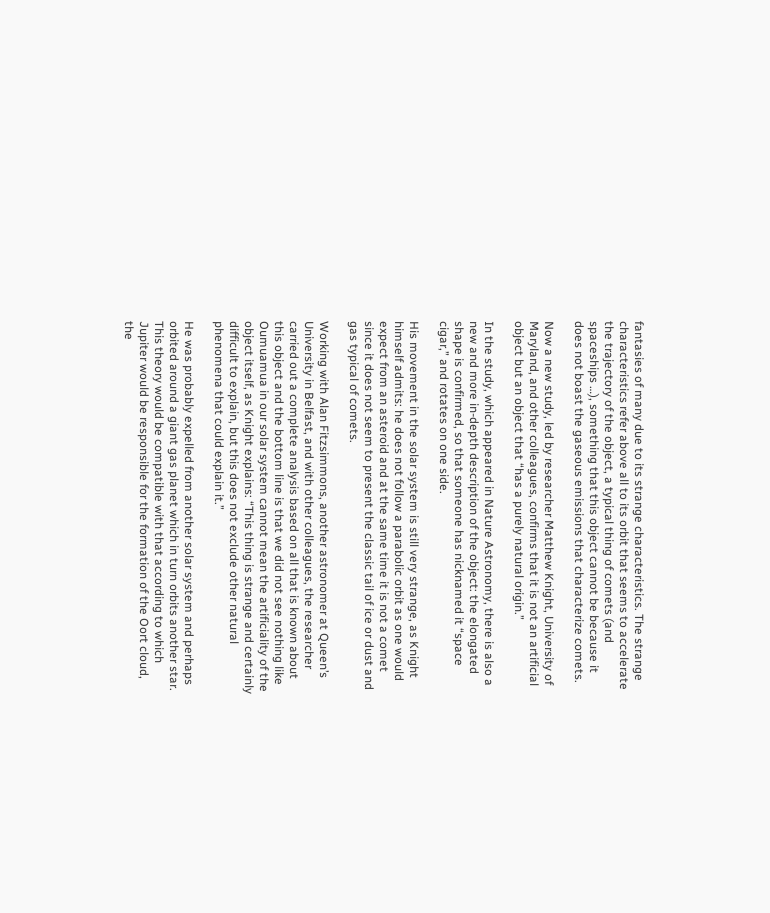fantasies of many due to its strange characteristics. The strange characteristics refer above all to its orbit that seems to accelerate the trajectory of the object, a typical thing of comets (and spaceships …), something that this object cannot be because it does not boast the gaseous emissions that characterize comets.

Now a new study, led by researcher Matthew Knight, University of Maryland, and other colleagues, confirms that it is not an artificial object but an object that “has a purely natural origin.”

In the study, which appeared in Nature Astronomy, there is also a new and more in-depth description of the object: the elongated shape is confirmed, so that someone has nicknamed it “space cigar,” and rotates on one side.

His movement in the solar system is still very strange, as Knight himself admits: he does not follow a parabolic orbit as one would expect from an asteroid and at the same time it is not a comet since it does not seem to present the classic tail of ice or dust and gas typical of comets.

Working with Alan Fitzsimmons, another astronomer at Queen’s University in Belfast, and with other colleagues, the researcher carried out a complete analysis based on all that is known about this object and the bottom line is that we did not see nothing like Oumuamua in our solar system cannot mean the artificiality of the object itself, as Knight explains: “This thing is strange and certainly difficult to explain, but this does not exclude other natural phenomena that could explain it.”

He was probably expelled from another solar system and perhaps orbited around a giant gas planet which in turn orbits another star. This theory would be compatible with that according to which Jupiter would be responsible for the formation of the Oort cloud, the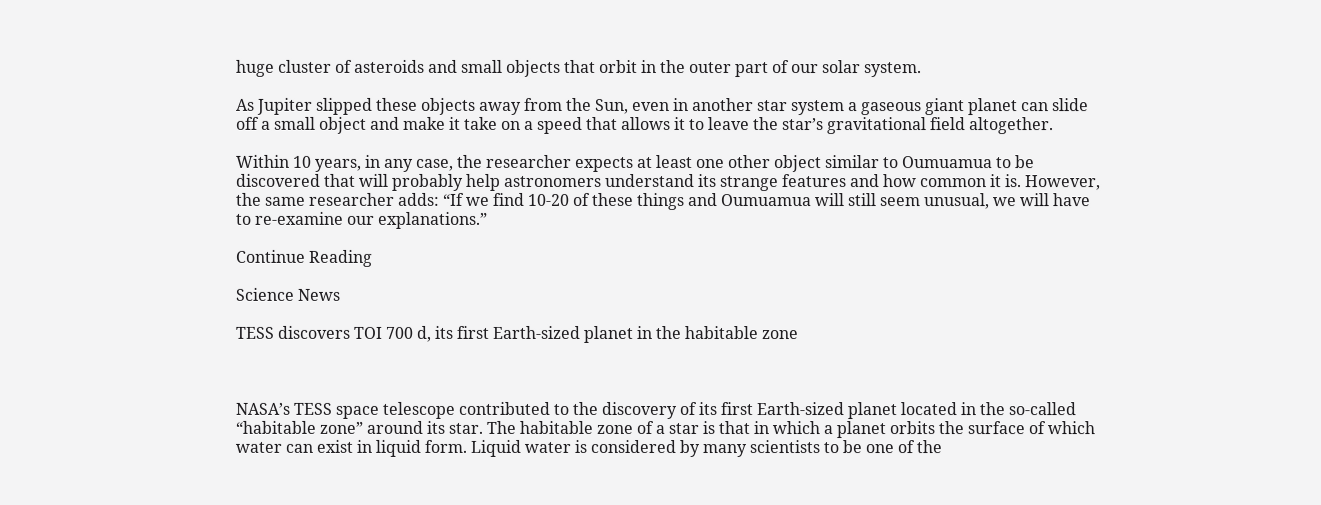huge cluster of asteroids and small objects that orbit in the outer part of our solar system.

As Jupiter slipped these objects away from the Sun, even in another star system a gaseous giant planet can slide off a small object and make it take on a speed that allows it to leave the star’s gravitational field altogether.

Within 10 years, in any case, the researcher expects at least one other object similar to Oumuamua to be discovered that will probably help astronomers understand its strange features and how common it is. However, the same researcher adds: “If we find 10-20 of these things and Oumuamua will still seem unusual, we will have to re-examine our explanations.”

Continue Reading

Science News

TESS discovers TOI 700 d, its first Earth-sized planet in the habitable zone



NASA’s TESS space telescope contributed to the discovery of its first Earth-sized planet located in the so-called “habitable zone” around its star. The habitable zone of a star is that in which a planet orbits the surface of which water can exist in liquid form. Liquid water is considered by many scientists to be one of the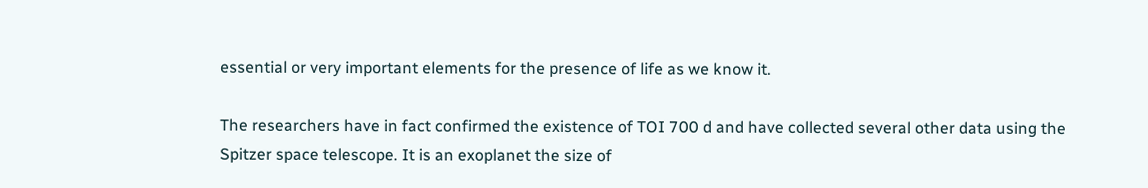essential or very important elements for the presence of life as we know it.

The researchers have in fact confirmed the existence of TOI 700 d and have collected several other data using the Spitzer space telescope. It is an exoplanet the size of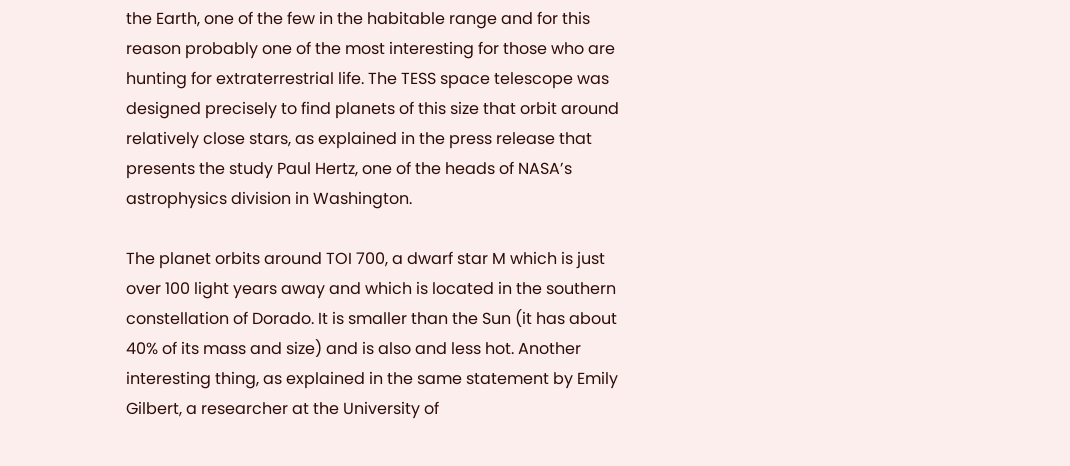the Earth, one of the few in the habitable range and for this reason probably one of the most interesting for those who are hunting for extraterrestrial life. The TESS space telescope was designed precisely to find planets of this size that orbit around relatively close stars, as explained in the press release that presents the study Paul Hertz, one of the heads of NASA’s astrophysics division in Washington.

The planet orbits around TOI 700, a dwarf star M which is just over 100 light years away and which is located in the southern constellation of Dorado. It is smaller than the Sun (it has about 40% of its mass and size) and is also and less hot. Another interesting thing, as explained in the same statement by Emily Gilbert, a researcher at the University of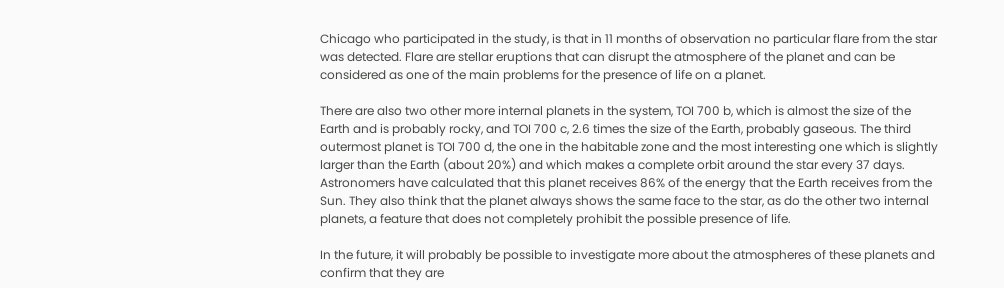Chicago who participated in the study, is that in 11 months of observation no particular flare from the star was detected. Flare are stellar eruptions that can disrupt the atmosphere of the planet and can be considered as one of the main problems for the presence of life on a planet.

There are also two other more internal planets in the system, TOI 700 b, which is almost the size of the Earth and is probably rocky, and TOI 700 c, 2.6 times the size of the Earth, probably gaseous. The third outermost planet is TOI 700 d, the one in the habitable zone and the most interesting one which is slightly larger than the Earth (about 20%) and which makes a complete orbit around the star every 37 days. Astronomers have calculated that this planet receives 86% of the energy that the Earth receives from the Sun. They also think that the planet always shows the same face to the star, as do the other two internal planets, a feature that does not completely prohibit the possible presence of life.

In the future, it will probably be possible to investigate more about the atmospheres of these planets and confirm that they are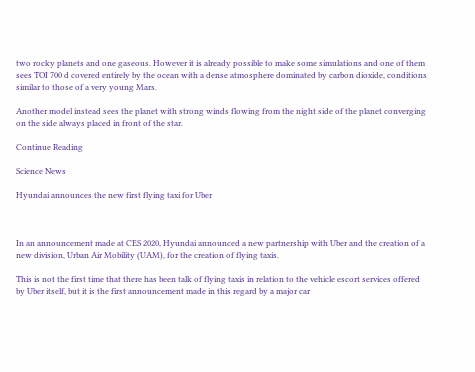two rocky planets and one gaseous. However it is already possible to make some simulations and one of them sees TOI 700 d covered entirely by the ocean with a dense atmosphere dominated by carbon dioxide, conditions similar to those of a very young Mars.

Another model instead sees the planet with strong winds flowing from the night side of the planet converging on the side always placed in front of the star.

Continue Reading

Science News

Hyundai announces the new first flying taxi for Uber



In an announcement made at CES 2020, Hyundai announced a new partnership with Uber and the creation of a new division, Urban Air Mobility (UAM), for the creation of flying taxis.

This is not the first time that there has been talk of flying taxis in relation to the vehicle escort services offered by Uber itself, but it is the first announcement made in this regard by a major car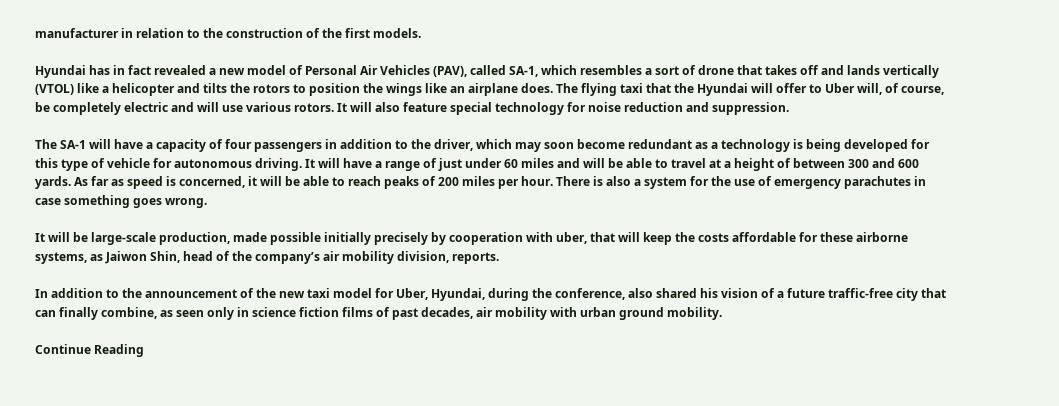manufacturer in relation to the construction of the first models.

Hyundai has in fact revealed a new model of Personal Air Vehicles (PAV), called SA-1, which resembles a sort of drone that takes off and lands vertically (VTOL) like a helicopter and tilts the rotors to position the wings like an airplane does. The flying taxi that the Hyundai will offer to Uber will, of course, be completely electric and will use various rotors. It will also feature special technology for noise reduction and suppression.

The SA-1 will have a capacity of four passengers in addition to the driver, which may soon become redundant as a technology is being developed for this type of vehicle for autonomous driving. It will have a range of just under 60 miles and will be able to travel at a height of between 300 and 600 yards. As far as speed is concerned, it will be able to reach peaks of 200 miles per hour. There is also a system for the use of emergency parachutes in case something goes wrong.

It will be large-scale production, made possible initially precisely by cooperation with uber, that will keep the costs affordable for these airborne systems, as Jaiwon Shin, head of the company’s air mobility division, reports.

In addition to the announcement of the new taxi model for Uber, Hyundai, during the conference, also shared his vision of a future traffic-free city that can finally combine, as seen only in science fiction films of past decades, air mobility with urban ground mobility.

Continue Reading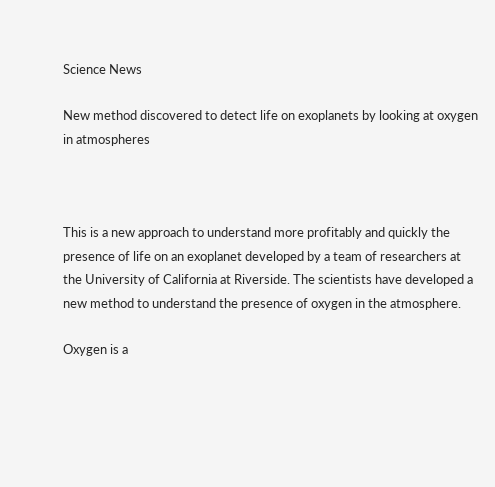Science News

New method discovered to detect life on exoplanets by looking at oxygen in atmospheres



This is a new approach to understand more profitably and quickly the presence of life on an exoplanet developed by a team of researchers at the University of California at Riverside. The scientists have developed a new method to understand the presence of oxygen in the atmosphere.

Oxygen is a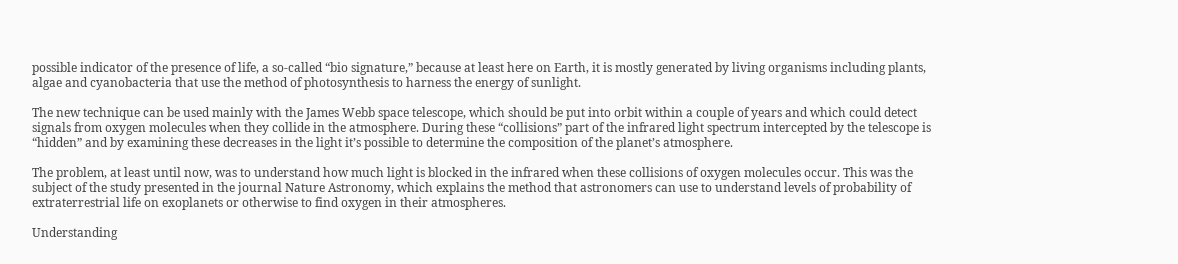possible indicator of the presence of life, a so-called “bio signature,” because at least here on Earth, it is mostly generated by living organisms including plants, algae and cyanobacteria that use the method of photosynthesis to harness the energy of sunlight.

The new technique can be used mainly with the James Webb space telescope, which should be put into orbit within a couple of years and which could detect signals from oxygen molecules when they collide in the atmosphere. During these “collisions” part of the infrared light spectrum intercepted by the telescope is “hidden” and by examining these decreases in the light it’s possible to determine the composition of the planet’s atmosphere.

The problem, at least until now, was to understand how much light is blocked in the infrared when these collisions of oxygen molecules occur. This was the subject of the study presented in the journal Nature Astronomy, which explains the method that astronomers can use to understand levels of probability of extraterrestrial life on exoplanets or otherwise to find oxygen in their atmospheres.

Understanding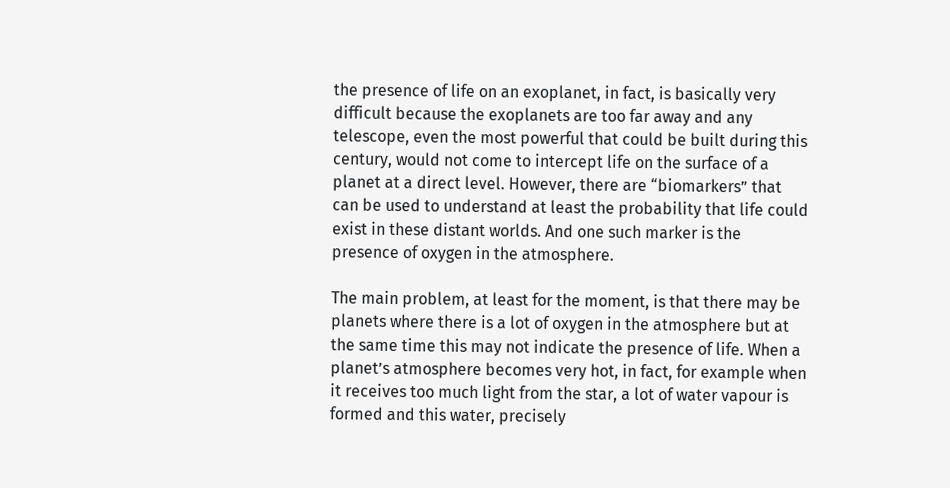the presence of life on an exoplanet, in fact, is basically very difficult because the exoplanets are too far away and any telescope, even the most powerful that could be built during this century, would not come to intercept life on the surface of a planet at a direct level. However, there are “biomarkers” that can be used to understand at least the probability that life could exist in these distant worlds. And one such marker is the presence of oxygen in the atmosphere.

The main problem, at least for the moment, is that there may be planets where there is a lot of oxygen in the atmosphere but at the same time this may not indicate the presence of life. When a planet’s atmosphere becomes very hot, in fact, for example when it receives too much light from the star, a lot of water vapour is formed and this water, precisely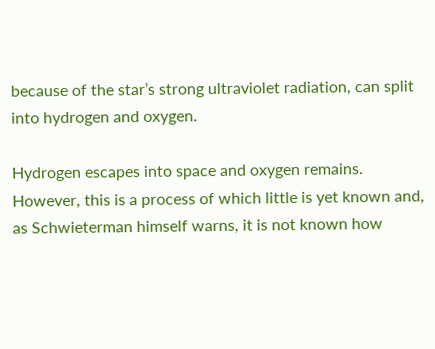because of the star’s strong ultraviolet radiation, can split into hydrogen and oxygen.

Hydrogen escapes into space and oxygen remains. However, this is a process of which little is yet known and, as Schwieterman himself warns, it is not known how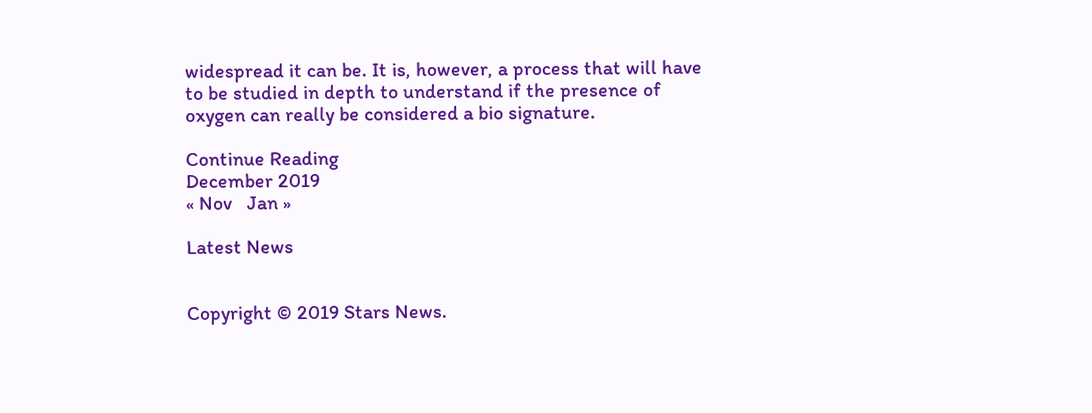widespread it can be. It is, however, a process that will have to be studied in depth to understand if the presence of oxygen can really be considered a bio signature.

Continue Reading
December 2019
« Nov   Jan »

Latest News


Copyright © 2019 Stars News.